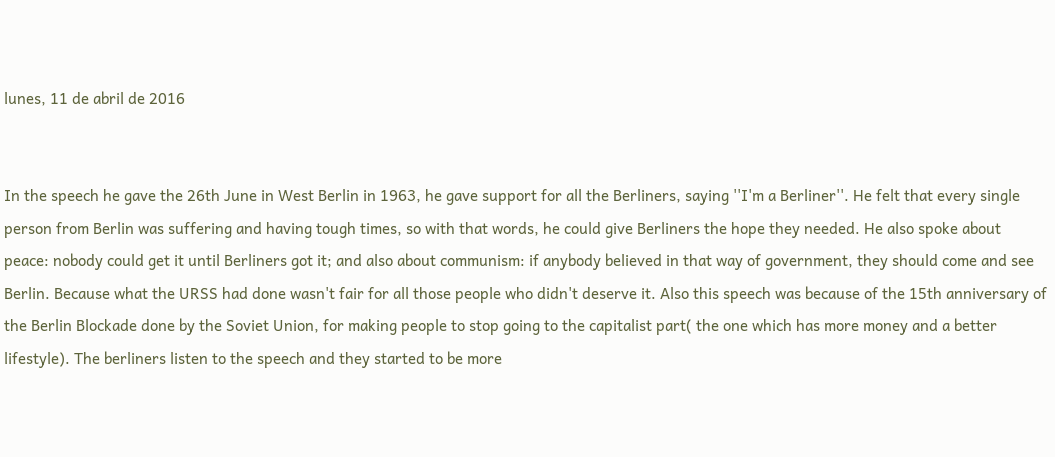lunes, 11 de abril de 2016


In the speech he gave the 26th June in West Berlin in 1963, he gave support for all the Berliners, saying ''I'm a Berliner''. He felt that every single person from Berlin was suffering and having tough times, so with that words, he could give Berliners the hope they needed. He also spoke about peace: nobody could get it until Berliners got it; and also about communism: if anybody believed in that way of government, they should come and see Berlin. Because what the URSS had done wasn't fair for all those people who didn't deserve it. Also this speech was because of the 15th anniversary of the Berlin Blockade done by the Soviet Union, for making people to stop going to the capitalist part( the one which has more money and a better lifestyle). The berliners listen to the speech and they started to be more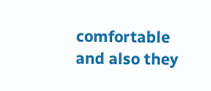comfortable and also they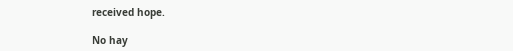received hope.

No hay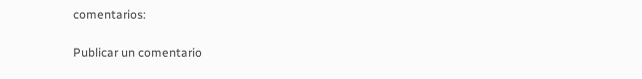comentarios:

Publicar un comentario